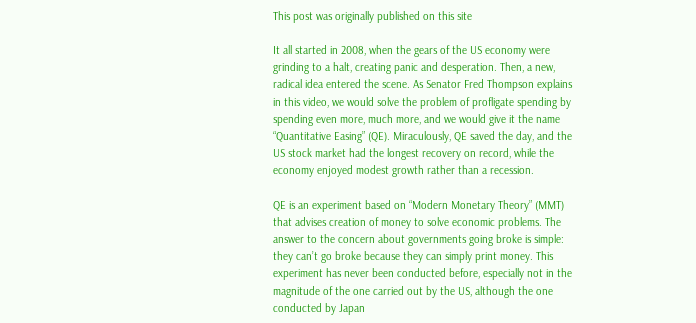This post was originally published on this site

It all started in 2008, when the gears of the US economy were grinding to a halt, creating panic and desperation. Then, a new, radical idea entered the scene. As Senator Fred Thompson explains in this video, we would solve the problem of profligate spending by spending even more, much more, and we would give it the name “Quantitative Easing” (QE). Miraculously, QE saved the day, and the US stock market had the longest recovery on record, while the economy enjoyed modest growth rather than a recession.

QE is an experiment based on “Modern Monetary Theory” (MMT) that advises creation of money to solve economic problems. The answer to the concern about governments going broke is simple: they can’t go broke because they can simply print money. This experiment has never been conducted before, especially not in the magnitude of the one carried out by the US, although the one conducted by Japan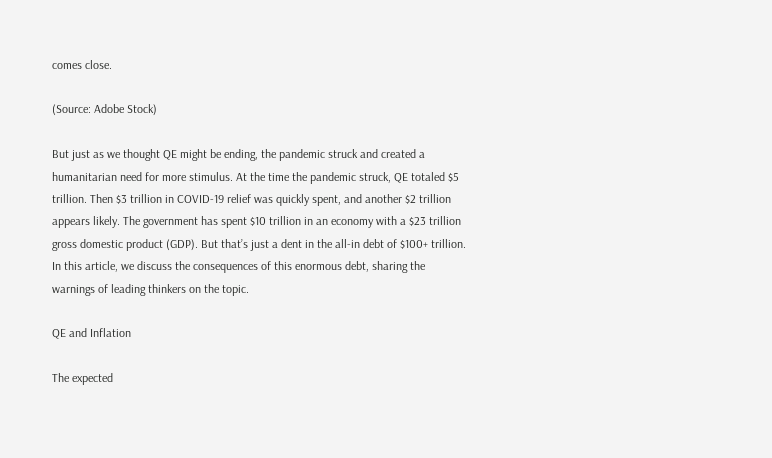comes close.

(Source: Adobe Stock)

But just as we thought QE might be ending, the pandemic struck and created a humanitarian need for more stimulus. At the time the pandemic struck, QE totaled $5 trillion. Then $3 trillion in COVID-19 relief was quickly spent, and another $2 trillion appears likely. The government has spent $10 trillion in an economy with a $23 trillion gross domestic product (GDP). But that’s just a dent in the all-in debt of $100+ trillion. In this article, we discuss the consequences of this enormous debt, sharing the warnings of leading thinkers on the topic.

QE and Inflation

The expected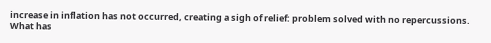increase in inflation has not occurred, creating a sigh of relief: problem solved with no repercussions. What has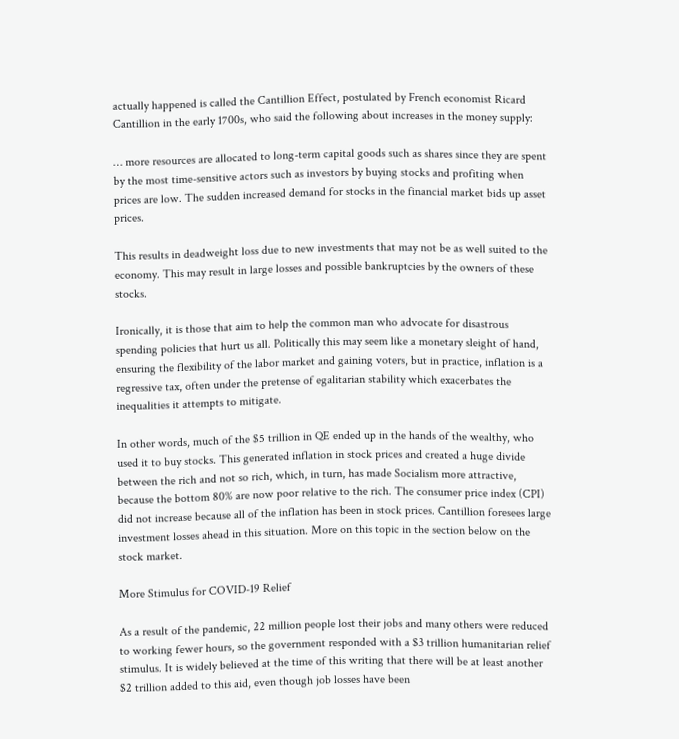actually happened is called the Cantillion Effect, postulated by French economist Ricard Cantillion in the early 1700s, who said the following about increases in the money supply:

… more resources are allocated to long-term capital goods such as shares since they are spent by the most time-sensitive actors such as investors by buying stocks and profiting when prices are low. The sudden increased demand for stocks in the financial market bids up asset prices.

This results in deadweight loss due to new investments that may not be as well suited to the economy. This may result in large losses and possible bankruptcies by the owners of these stocks.

Ironically, it is those that aim to help the common man who advocate for disastrous spending policies that hurt us all. Politically this may seem like a monetary sleight of hand, ensuring the flexibility of the labor market and gaining voters, but in practice, inflation is a regressive tax, often under the pretense of egalitarian stability which exacerbates the inequalities it attempts to mitigate.

In other words, much of the $5 trillion in QE ended up in the hands of the wealthy, who used it to buy stocks. This generated inflation in stock prices and created a huge divide between the rich and not so rich, which, in turn, has made Socialism more attractive, because the bottom 80% are now poor relative to the rich. The consumer price index (CPI) did not increase because all of the inflation has been in stock prices. Cantillion foresees large investment losses ahead in this situation. More on this topic in the section below on the stock market.

More Stimulus for COVID-19 Relief

As a result of the pandemic, 22 million people lost their jobs and many others were reduced to working fewer hours, so the government responded with a $3 trillion humanitarian relief stimulus. It is widely believed at the time of this writing that there will be at least another $2 trillion added to this aid, even though job losses have been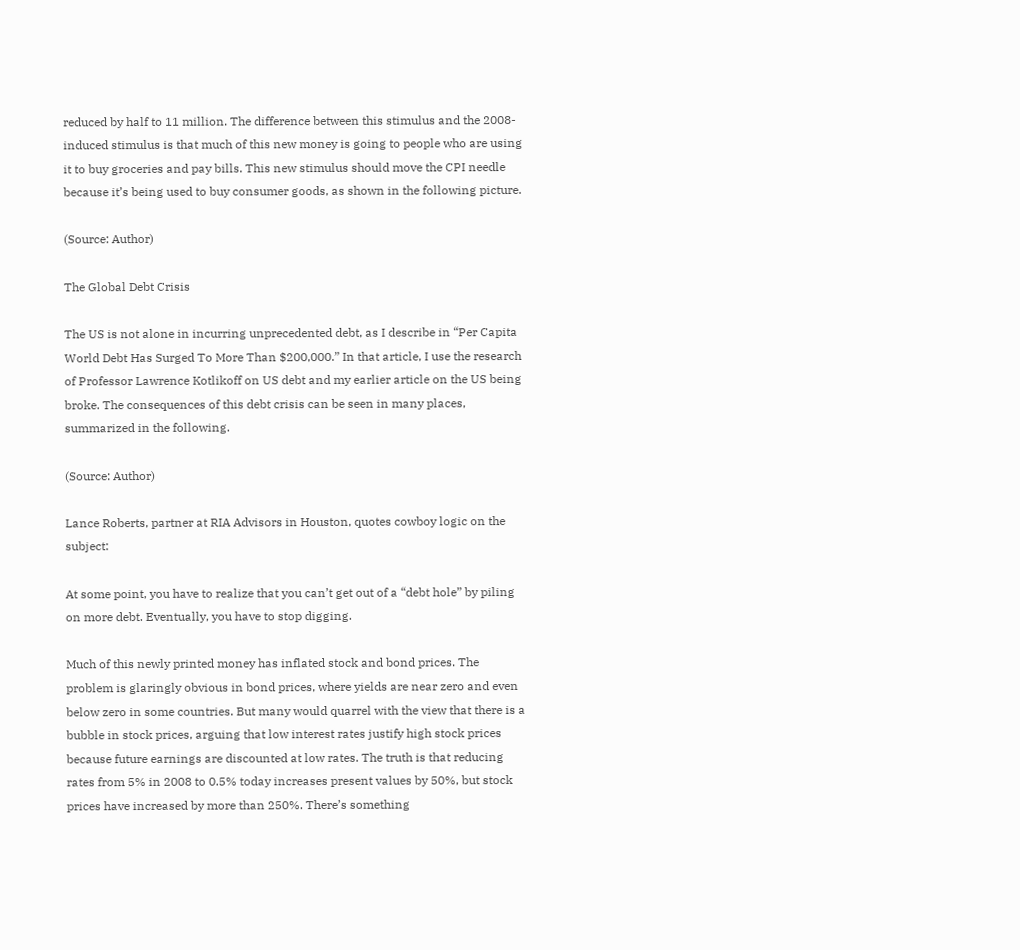reduced by half to 11 million. The difference between this stimulus and the 2008-induced stimulus is that much of this new money is going to people who are using it to buy groceries and pay bills. This new stimulus should move the CPI needle because it’s being used to buy consumer goods, as shown in the following picture.

(Source: Author)

The Global Debt Crisis

The US is not alone in incurring unprecedented debt, as I describe in “Per Capita World Debt Has Surged To More Than $200,000.” In that article, I use the research of Professor Lawrence Kotlikoff on US debt and my earlier article on the US being broke. The consequences of this debt crisis can be seen in many places, summarized in the following.

(Source: Author)

Lance Roberts, partner at RIA Advisors in Houston, quotes cowboy logic on the subject:

At some point, you have to realize that you can’t get out of a “debt hole” by piling on more debt. Eventually, you have to stop digging.

Much of this newly printed money has inflated stock and bond prices. The problem is glaringly obvious in bond prices, where yields are near zero and even below zero in some countries. But many would quarrel with the view that there is a bubble in stock prices, arguing that low interest rates justify high stock prices because future earnings are discounted at low rates. The truth is that reducing rates from 5% in 2008 to 0.5% today increases present values by 50%, but stock prices have increased by more than 250%. There’s something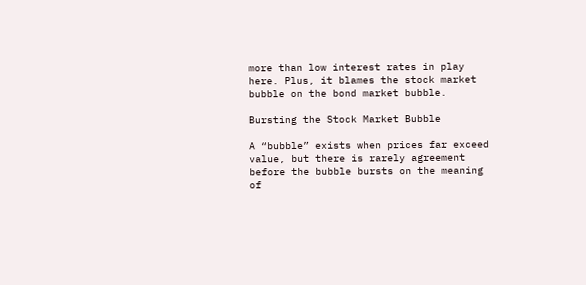more than low interest rates in play here. Plus, it blames the stock market bubble on the bond market bubble.

Bursting the Stock Market Bubble

A “bubble” exists when prices far exceed value, but there is rarely agreement before the bubble bursts on the meaning of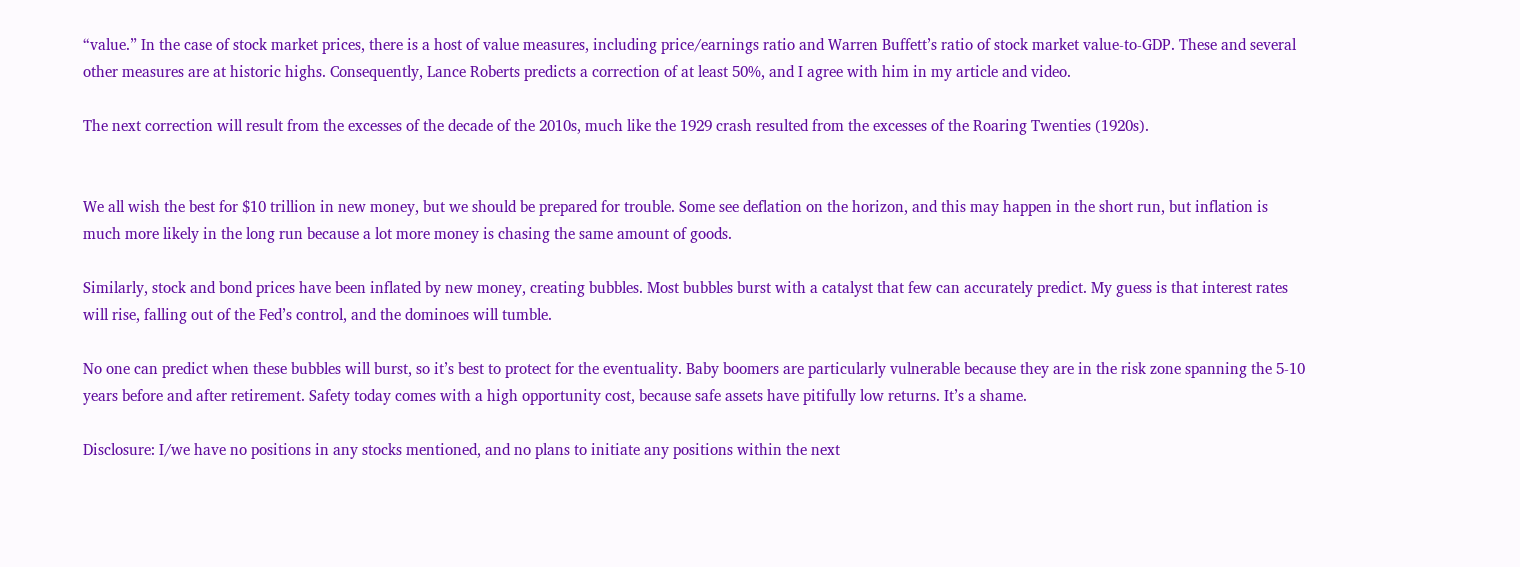“value.” In the case of stock market prices, there is a host of value measures, including price/earnings ratio and Warren Buffett’s ratio of stock market value-to-GDP. These and several other measures are at historic highs. Consequently, Lance Roberts predicts a correction of at least 50%, and I agree with him in my article and video.

The next correction will result from the excesses of the decade of the 2010s, much like the 1929 crash resulted from the excesses of the Roaring Twenties (1920s).


We all wish the best for $10 trillion in new money, but we should be prepared for trouble. Some see deflation on the horizon, and this may happen in the short run, but inflation is much more likely in the long run because a lot more money is chasing the same amount of goods.

Similarly, stock and bond prices have been inflated by new money, creating bubbles. Most bubbles burst with a catalyst that few can accurately predict. My guess is that interest rates will rise, falling out of the Fed’s control, and the dominoes will tumble.

No one can predict when these bubbles will burst, so it’s best to protect for the eventuality. Baby boomers are particularly vulnerable because they are in the risk zone spanning the 5-10 years before and after retirement. Safety today comes with a high opportunity cost, because safe assets have pitifully low returns. It’s a shame.

Disclosure: I/we have no positions in any stocks mentioned, and no plans to initiate any positions within the next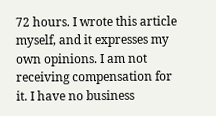72 hours. I wrote this article myself, and it expresses my own opinions. I am not receiving compensation for it. I have no business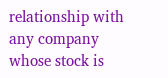relationship with any company whose stock is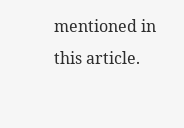mentioned in this article.